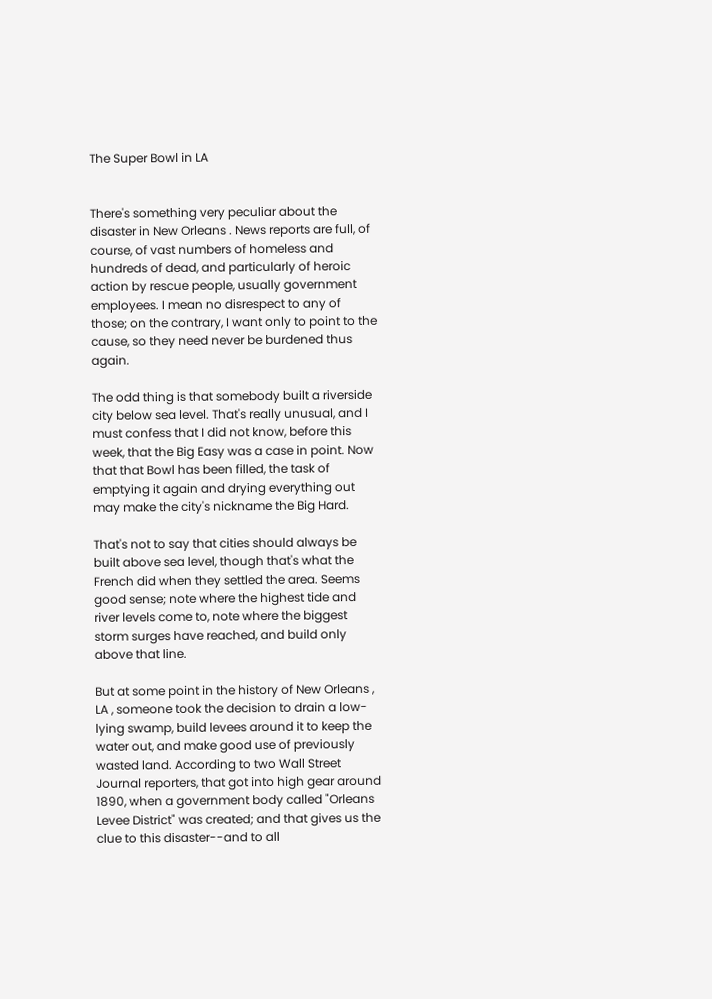The Super Bowl in LA


There's something very peculiar about the disaster in New Orleans . News reports are full, of course, of vast numbers of homeless and hundreds of dead, and particularly of heroic action by rescue people, usually government employees. I mean no disrespect to any of those; on the contrary, I want only to point to the cause, so they need never be burdened thus again.

The odd thing is that somebody built a riverside city below sea level. That's really unusual, and I must confess that I did not know, before this week, that the Big Easy was a case in point. Now that that Bowl has been filled, the task of emptying it again and drying everything out may make the city's nickname the Big Hard.

That's not to say that cities should always be built above sea level, though that's what the French did when they settled the area. Seems good sense; note where the highest tide and river levels come to, note where the biggest storm surges have reached, and build only above that line.

But at some point in the history of New Orleans , LA , someone took the decision to drain a low-lying swamp, build levees around it to keep the water out, and make good use of previously wasted land. According to two Wall Street Journal reporters, that got into high gear around 1890, when a government body called "Orleans Levee District" was created; and that gives us the clue to this disaster--and to all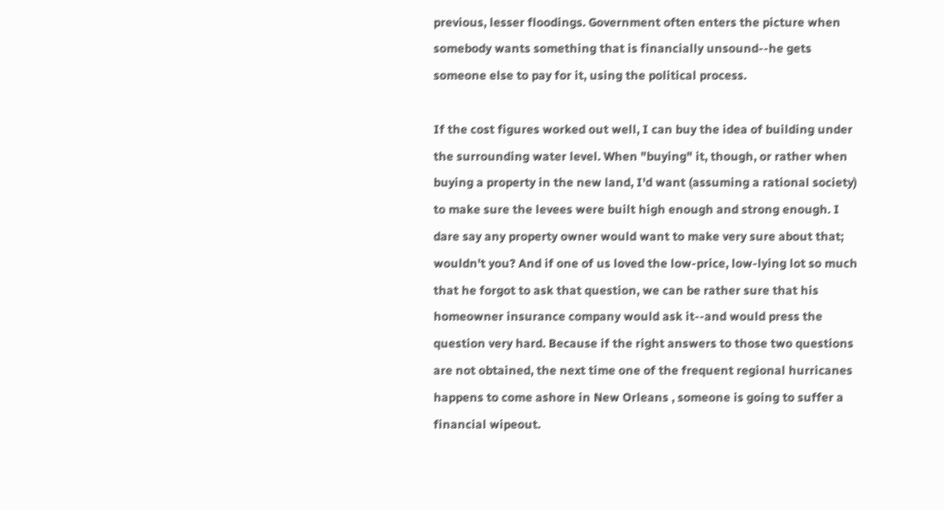previous, lesser floodings. Government often enters the picture when somebody wants something that is financially unsound--he gets someone else to pay for it, using the political process.

If the cost figures worked out well, I can buy the idea of building under the surrounding water level. When "buying" it, though, or rather when buying a property in the new land, I'd want (assuming a rational society) to make sure the levees were built high enough and strong enough. I dare say any property owner would want to make very sure about that; wouldn't you? And if one of us loved the low-price, low-lying lot so much that he forgot to ask that question, we can be rather sure that his homeowner insurance company would ask it--and would press the question very hard. Because if the right answers to those two questions are not obtained, the next time one of the frequent regional hurricanes happens to come ashore in New Orleans , someone is going to suffer a financial wipeout.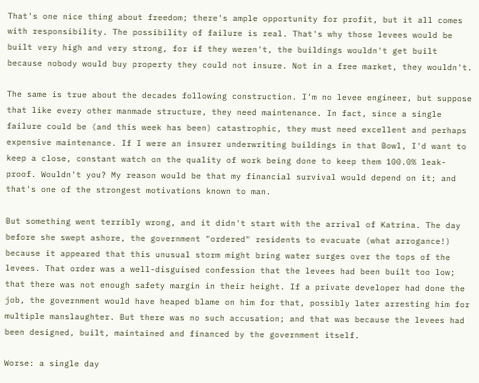That's one nice thing about freedom; there's ample opportunity for profit, but it all comes with responsibility. The possibility of failure is real. That's why those levees would be built very high and very strong, for if they weren't, the buildings wouldn't get built because nobody would buy property they could not insure. Not in a free market, they wouldn't.

The same is true about the decades following construction. I'm no levee engineer, but suppose that like every other manmade structure, they need maintenance. In fact, since a single failure could be (and this week has been) catastrophic, they must need excellent and perhaps expensive maintenance. If I were an insurer underwriting buildings in that Bowl, I'd want to keep a close, constant watch on the quality of work being done to keep them 100.0% leak-proof. Wouldn't you? My reason would be that my financial survival would depend on it; and that's one of the strongest motivations known to man.

But something went terribly wrong, and it didn't start with the arrival of Katrina. The day before she swept ashore, the government "ordered" residents to evacuate (what arrogance!) because it appeared that this unusual storm might bring water surges over the tops of the levees. That order was a well-disguised confession that the levees had been built too low; that there was not enough safety margin in their height. If a private developer had done the job, the government would have heaped blame on him for that, possibly later arresting him for multiple manslaughter. But there was no such accusation; and that was because the levees had been designed, built, maintained and financed by the government itself.

Worse: a single day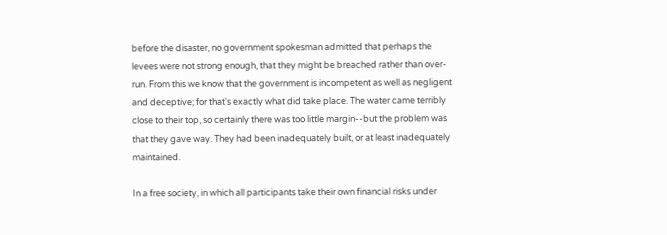before the disaster, no government spokesman admitted that perhaps the levees were not strong enough, that they might be breached rather than over-run. From this we know that the government is incompetent as well as negligent and deceptive; for that's exactly what did take place. The water came terribly close to their top, so certainly there was too little margin--but the problem was that they gave way. They had been inadequately built, or at least inadequately maintained.

In a free society, in which all participants take their own financial risks under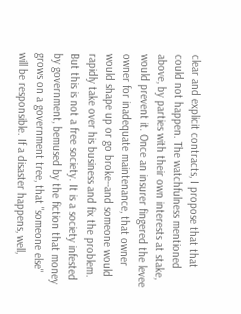clear and explicit contracts, I propose that that could not happen. The watchfulness mentioned above, by parties with their own interests at stake, would prevent it. Once an insurer fingered the levee owner for inadequate maintenance, that owner would shape up or go broke--and someone would rapidly take over his business and fix the problem. But this is not a free society. It is a society infested by government, bemused by the fiction that money grows on a government tree, that "someone else" will be responsible. If a disaster happens, well,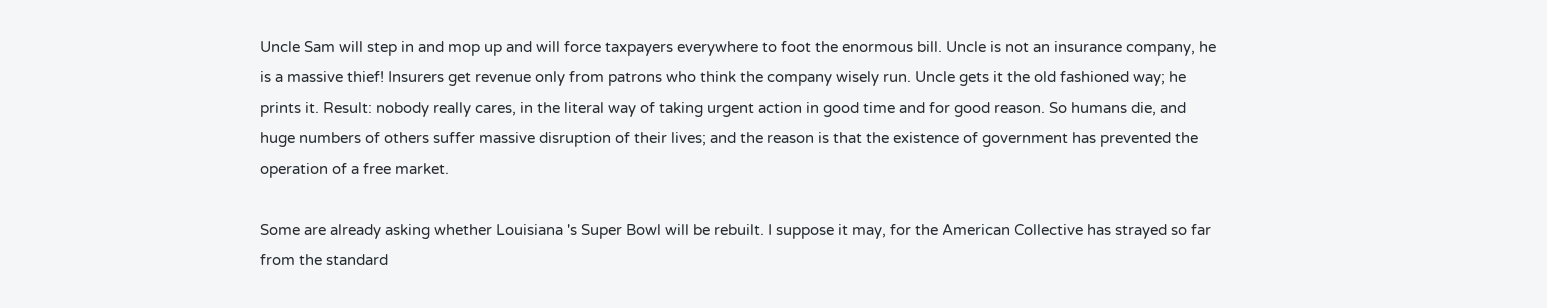Uncle Sam will step in and mop up and will force taxpayers everywhere to foot the enormous bill. Uncle is not an insurance company, he is a massive thief! Insurers get revenue only from patrons who think the company wisely run. Uncle gets it the old fashioned way; he prints it. Result: nobody really cares, in the literal way of taking urgent action in good time and for good reason. So humans die, and huge numbers of others suffer massive disruption of their lives; and the reason is that the existence of government has prevented the operation of a free market.

Some are already asking whether Louisiana 's Super Bowl will be rebuilt. I suppose it may, for the American Collective has strayed so far from the standard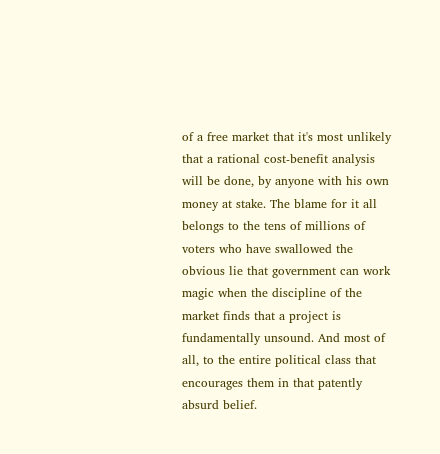of a free market that it's most unlikely that a rational cost-benefit analysis will be done, by anyone with his own money at stake. The blame for it all belongs to the tens of millions of voters who have swallowed the obvious lie that government can work magic when the discipline of the market finds that a project is fundamentally unsound. And most of all, to the entire political class that encourages them in that patently absurd belief.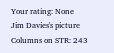Your rating: None
Jim Davies's picture
Columns on STR: 243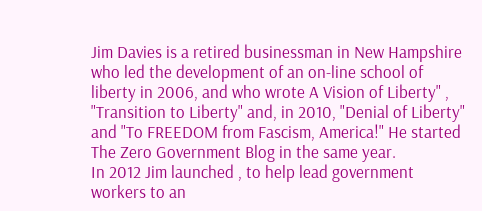Jim Davies is a retired businessman in New Hampshire who led the development of an on-line school of liberty in 2006, and who wrote A Vision of Liberty" , "Transition to Liberty" and, in 2010, "Denial of Liberty" and "To FREEDOM from Fascism, America!" He started The Zero Government Blog in the same year.
In 2012 Jim launched , to help lead government workers to an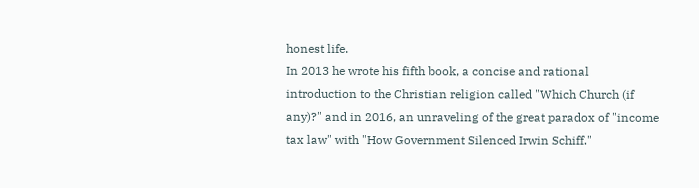honest life.
In 2013 he wrote his fifth book, a concise and rational introduction to the Christian religion called "Which Church (if any)?" and in 2016, an unraveling of the great paradox of "income tax law" with "How Government Silenced Irwin Schiff."